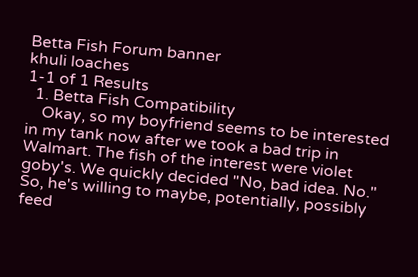Betta Fish Forum banner
khuli loaches
1-1 of 1 Results
  1. Betta Fish Compatibility
    Okay, so my boyfriend seems to be interested in my tank now after we took a bad trip in Walmart. The fish of the interest were violet goby's. We quickly decided "No, bad idea. No." So, he's willing to maybe, potentially, possibly feed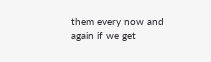them every now and again if we get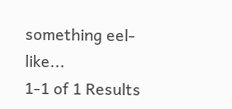something eel-like...
1-1 of 1 Results